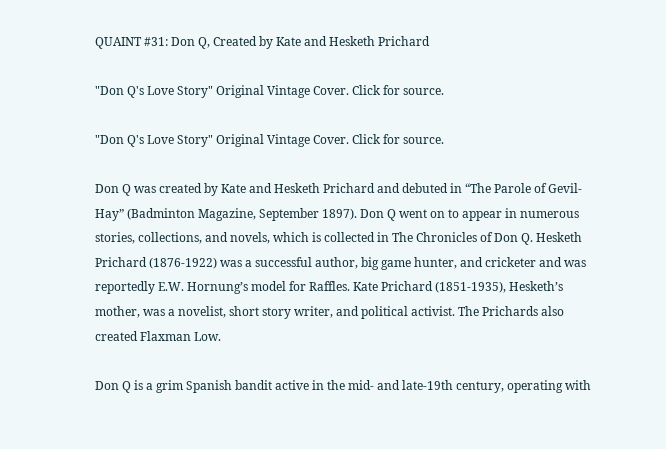QUAINT #31: Don Q, Created by Kate and Hesketh Prichard

"Don Q's Love Story" Original Vintage Cover. Click for source.

"Don Q's Love Story" Original Vintage Cover. Click for source.

Don Q was created by Kate and Hesketh Prichard and debuted in “The Parole of Gevil-Hay” (Badminton Magazine, September 1897). Don Q went on to appear in numerous stories, collections, and novels, which is collected in The Chronicles of Don Q. Hesketh Prichard (1876-1922) was a successful author, big game hunter, and cricketer and was reportedly E.W. Hornung’s model for Raffles. Kate Prichard (1851-1935), Hesketh’s mother, was a novelist, short story writer, and political activist. The Prichards also created Flaxman Low.

Don Q is a grim Spanish bandit active in the mid- and late-19th century, operating with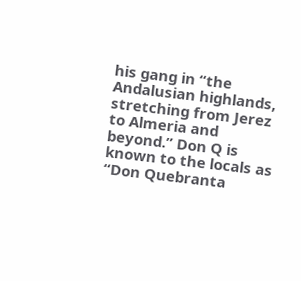his gang in “the Andalusian highlands, stretching from Jerez to Almeria and beyond.” Don Q is known to the locals as “Don Quebranta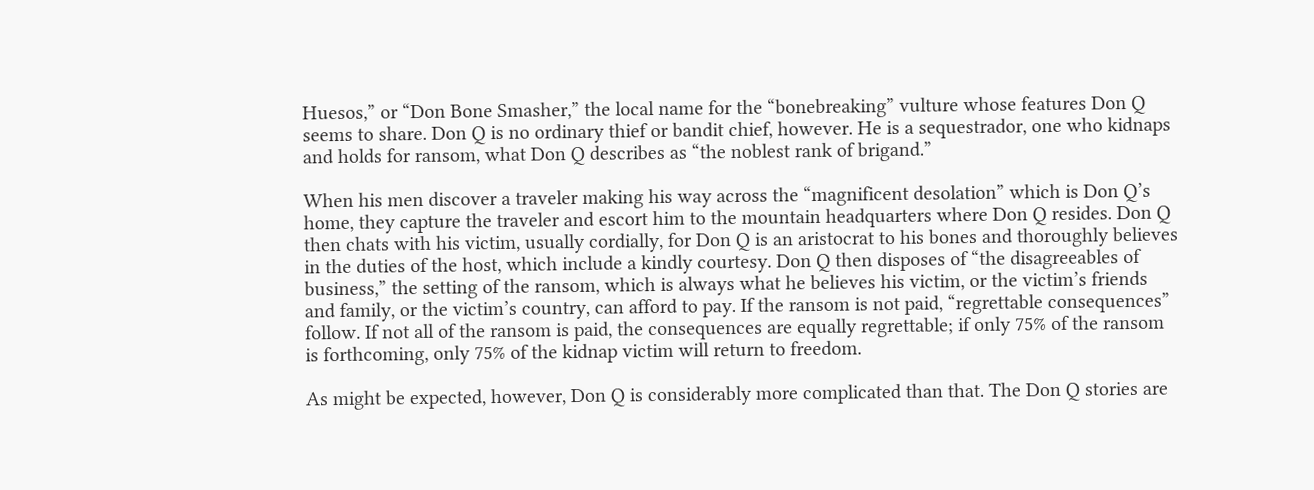Huesos,” or “Don Bone Smasher,” the local name for the “bonebreaking” vulture whose features Don Q seems to share. Don Q is no ordinary thief or bandit chief, however. He is a sequestrador, one who kidnaps and holds for ransom, what Don Q describes as “the noblest rank of brigand.”

When his men discover a traveler making his way across the “magnificent desolation” which is Don Q’s home, they capture the traveler and escort him to the mountain headquarters where Don Q resides. Don Q then chats with his victim, usually cordially, for Don Q is an aristocrat to his bones and thoroughly believes in the duties of the host, which include a kindly courtesy. Don Q then disposes of “the disagreeables of business,” the setting of the ransom, which is always what he believes his victim, or the victim’s friends and family, or the victim’s country, can afford to pay. If the ransom is not paid, “regrettable consequences” follow. If not all of the ransom is paid, the consequences are equally regrettable; if only 75% of the ransom is forthcoming, only 75% of the kidnap victim will return to freedom.

As might be expected, however, Don Q is considerably more complicated than that. The Don Q stories are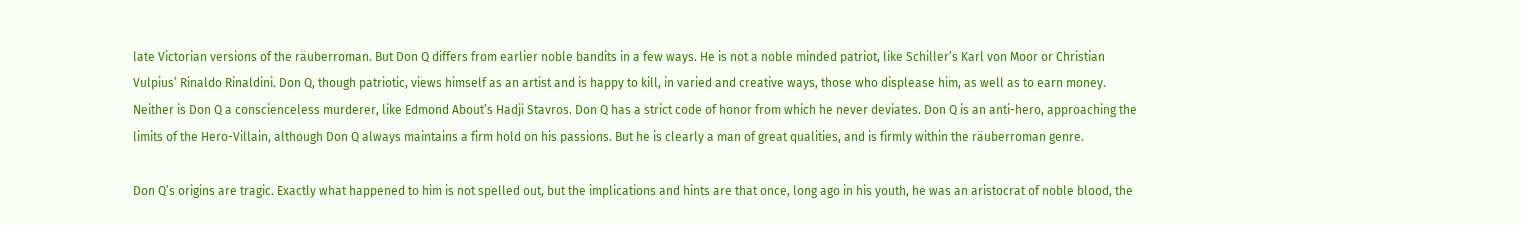late Victorian versions of the räuberroman. But Don Q differs from earlier noble bandits in a few ways. He is not a noble minded patriot, like Schiller’s Karl von Moor or Christian Vulpius’ Rinaldo Rinaldini. Don Q, though patriotic, views himself as an artist and is happy to kill, in varied and creative ways, those who displease him, as well as to earn money. Neither is Don Q a conscienceless murderer, like Edmond About’s Hadji Stavros. Don Q has a strict code of honor from which he never deviates. Don Q is an anti-hero, approaching the limits of the Hero-Villain, although Don Q always maintains a firm hold on his passions. But he is clearly a man of great qualities, and is firmly within the räuberroman genre.

Don Q’s origins are tragic. Exactly what happened to him is not spelled out, but the implications and hints are that once, long ago in his youth, he was an aristocrat of noble blood, the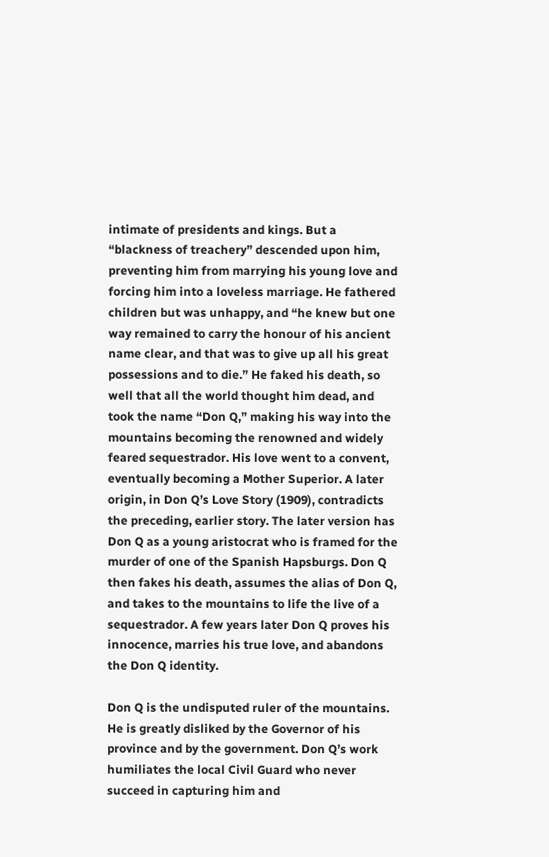intimate of presidents and kings. But a “blackness of treachery” descended upon him, preventing him from marrying his young love and forcing him into a loveless marriage. He fathered children but was unhappy, and “he knew but one way remained to carry the honour of his ancient name clear, and that was to give up all his great possessions and to die.” He faked his death, so well that all the world thought him dead, and took the name “Don Q,” making his way into the mountains becoming the renowned and widely feared sequestrador. His love went to a convent, eventually becoming a Mother Superior. A later origin, in Don Q’s Love Story (1909), contradicts the preceding, earlier story. The later version has Don Q as a young aristocrat who is framed for the murder of one of the Spanish Hapsburgs. Don Q then fakes his death, assumes the alias of Don Q, and takes to the mountains to life the live of a sequestrador. A few years later Don Q proves his innocence, marries his true love, and abandons the Don Q identity.

Don Q is the undisputed ruler of the mountains. He is greatly disliked by the Governor of his province and by the government. Don Q’s work humiliates the local Civil Guard who never succeed in capturing him and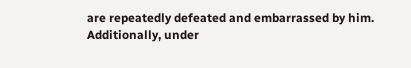are repeatedly defeated and embarrassed by him. Additionally, under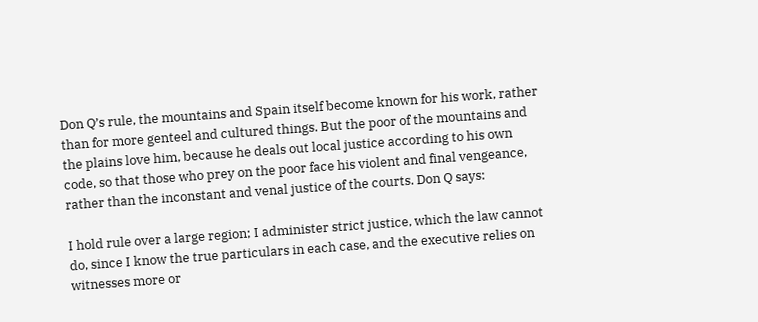Don Q’s rule, the mountains and Spain itself become known for his work, rather than for more genteel and cultured things. But the poor of the mountains and the plains love him, because he deals out local justice according to his own code, so that those who prey on the poor face his violent and final vengeance, rather than the inconstant and venal justice of the courts. Don Q says:

I hold rule over a large region; I administer strict justice, which the law cannot do, since I know the true particulars in each case, and the executive relies on witnesses more or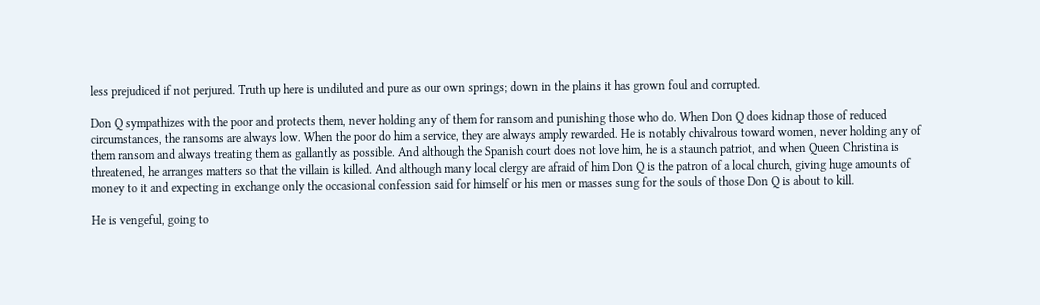less prejudiced if not perjured. Truth up here is undiluted and pure as our own springs; down in the plains it has grown foul and corrupted.

Don Q sympathizes with the poor and protects them, never holding any of them for ransom and punishing those who do. When Don Q does kidnap those of reduced circumstances, the ransoms are always low. When the poor do him a service, they are always amply rewarded. He is notably chivalrous toward women, never holding any of them ransom and always treating them as gallantly as possible. And although the Spanish court does not love him, he is a staunch patriot, and when Queen Christina is threatened, he arranges matters so that the villain is killed. And although many local clergy are afraid of him Don Q is the patron of a local church, giving huge amounts of money to it and expecting in exchange only the occasional confession said for himself or his men or masses sung for the souls of those Don Q is about to kill.

He is vengeful, going to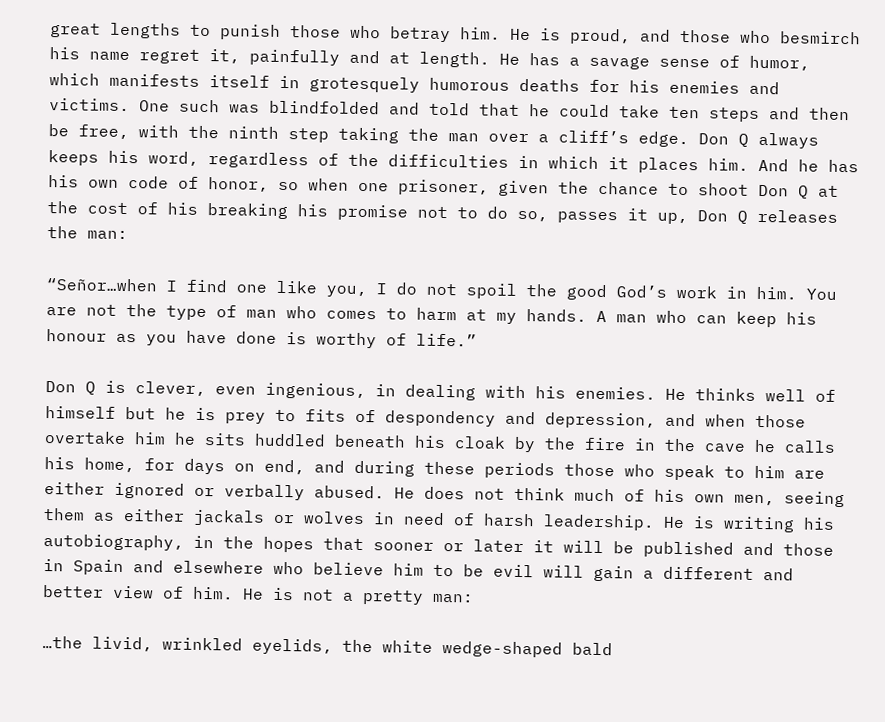great lengths to punish those who betray him. He is proud, and those who besmirch his name regret it, painfully and at length. He has a savage sense of humor, which manifests itself in grotesquely humorous deaths for his enemies and victims. One such was blindfolded and told that he could take ten steps and then be free, with the ninth step taking the man over a cliff’s edge. Don Q always keeps his word, regardless of the difficulties in which it places him. And he has his own code of honor, so when one prisoner, given the chance to shoot Don Q at the cost of his breaking his promise not to do so, passes it up, Don Q releases the man:

“Señor…when I find one like you, I do not spoil the good God’s work in him. You are not the type of man who comes to harm at my hands. A man who can keep his honour as you have done is worthy of life.”

Don Q is clever, even ingenious, in dealing with his enemies. He thinks well of himself but he is prey to fits of despondency and depression, and when those overtake him he sits huddled beneath his cloak by the fire in the cave he calls his home, for days on end, and during these periods those who speak to him are either ignored or verbally abused. He does not think much of his own men, seeing them as either jackals or wolves in need of harsh leadership. He is writing his autobiography, in the hopes that sooner or later it will be published and those in Spain and elsewhere who believe him to be evil will gain a different and better view of him. He is not a pretty man:

…the livid, wrinkled eyelids, the white wedge-shaped bald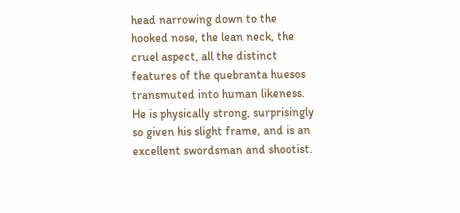head narrowing down to the hooked nose, the lean neck, the cruel aspect, all the distinct features of the quebranta huesos transmuted into human likeness. He is physically strong, surprisingly so given his slight frame, and is an excellent swordsman and shootist.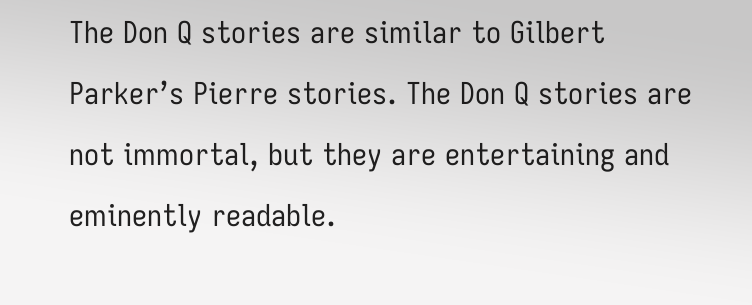The Don Q stories are similar to Gilbert Parker’s Pierre stories. The Don Q stories are not immortal, but they are entertaining and eminently readable.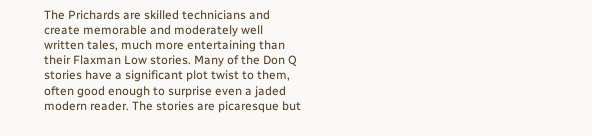The Prichards are skilled technicians and create memorable and moderately well written tales, much more entertaining than their Flaxman Low stories. Many of the Don Q stories have a significant plot twist to them, often good enough to surprise even a jaded modern reader. The stories are picaresque but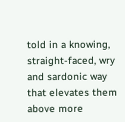told in a knowing, straight-faced, wry and sardonic way that elevates them above more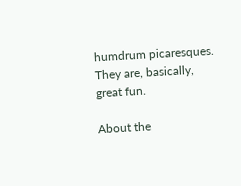humdrum picaresques. They are, basically, great fun.

About the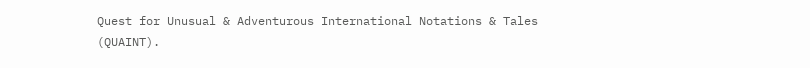Quest for Unusual & Adventurous International Notations & Tales (QUAINT).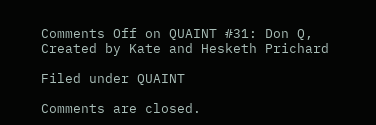Comments Off on QUAINT #31: Don Q, Created by Kate and Hesketh Prichard

Filed under QUAINT

Comments are closed.